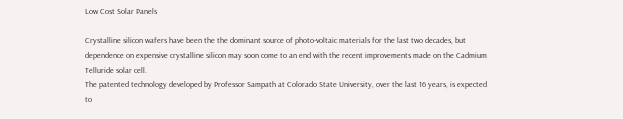Low Cost Solar Panels

Crystalline silicon wafers have been the the dominant source of photo-voltaic materials for the last two decades, but dependence on expensive crystalline silicon may soon come to an end with the recent improvements made on the Cadmium Telluride solar cell.
The patented technology developed by Professor Sampath at Colorado State University, over the last 16 years, is expected to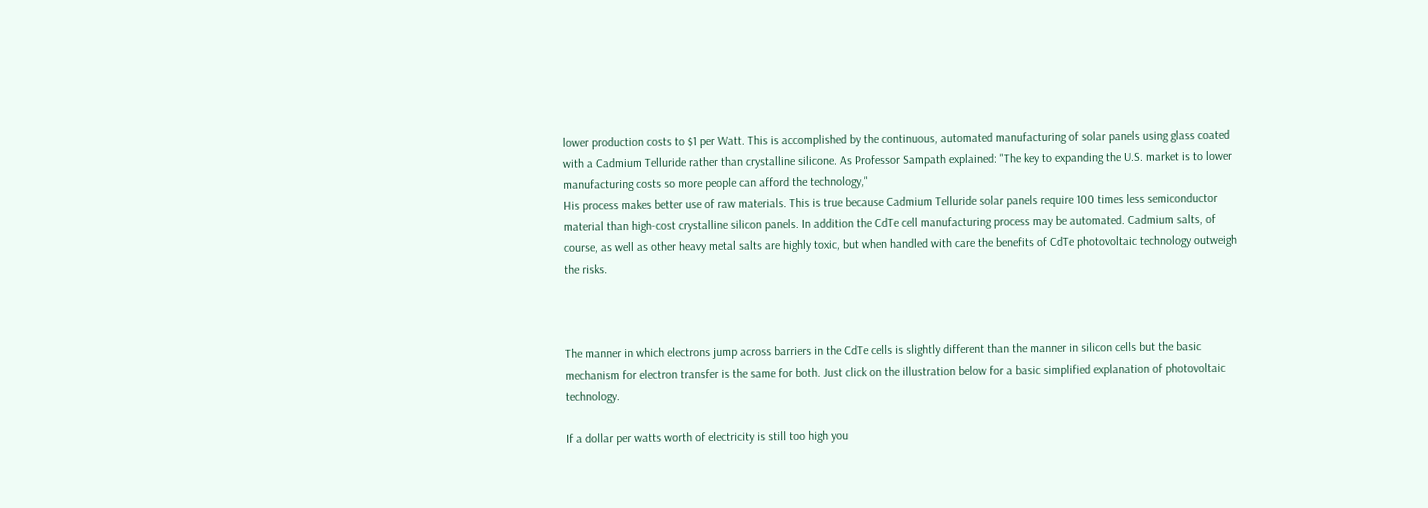lower production costs to $1 per Watt. This is accomplished by the continuous, automated manufacturing of solar panels using glass coated with a Cadmium Telluride rather than crystalline silicone. As Professor Sampath explained: "The key to expanding the U.S. market is to lower manufacturing costs so more people can afford the technology,"
His process makes better use of raw materials. This is true because Cadmium Telluride solar panels require 100 times less semiconductor material than high-cost crystalline silicon panels. In addition the CdTe cell manufacturing process may be automated. Cadmium salts, of course, as well as other heavy metal salts are highly toxic, but when handled with care the benefits of CdTe photovoltaic technology outweigh the risks.



The manner in which electrons jump across barriers in the CdTe cells is slightly different than the manner in silicon cells but the basic mechanism for electron transfer is the same for both. Just click on the illustration below for a basic simplified explanation of photovoltaic technology.

If a dollar per watts worth of electricity is still too high you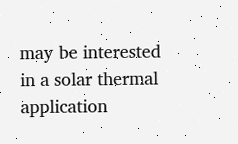may be interested in a solar thermal application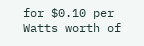for $0.10 per Watts worth of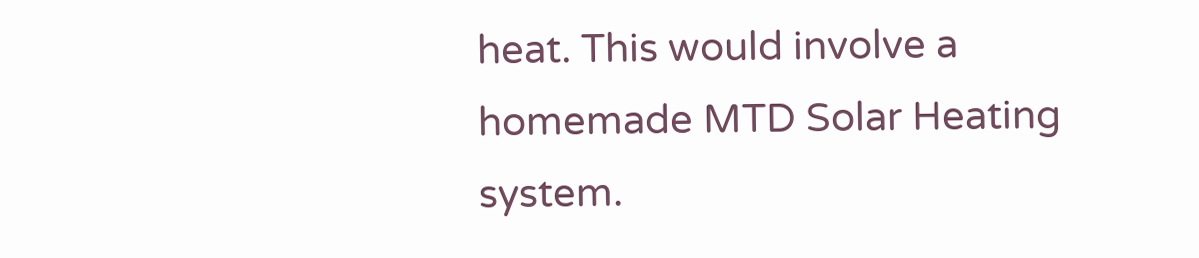heat. This would involve a homemade MTD Solar Heating system.